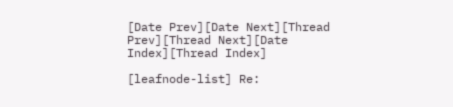[Date Prev][Date Next][Thread Prev][Thread Next][Date Index][Thread Index]

[leafnode-list] Re: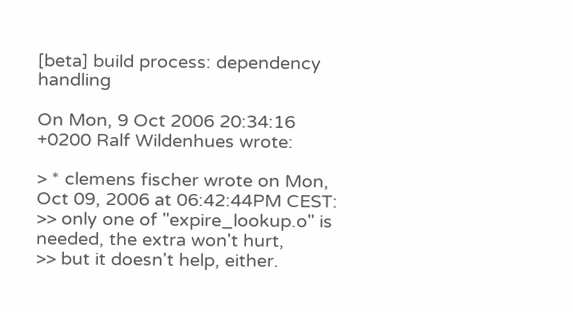[beta] build process: dependency handling

On Mon, 9 Oct 2006 20:34:16 +0200 Ralf Wildenhues wrote:

> * clemens fischer wrote on Mon, Oct 09, 2006 at 06:42:44PM CEST:
>> only one of "expire_lookup.o" is needed, the extra won't hurt,
>> but it doesn't help, either.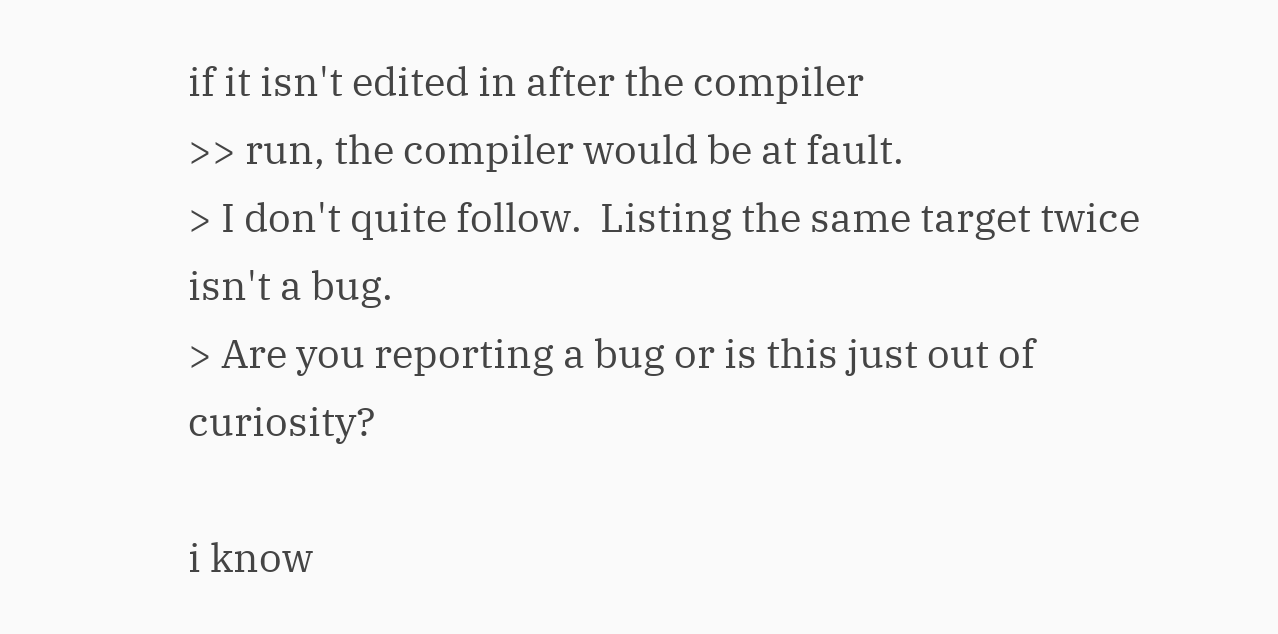if it isn't edited in after the compiler
>> run, the compiler would be at fault.
> I don't quite follow.  Listing the same target twice isn't a bug.
> Are you reporting a bug or is this just out of curiosity?

i know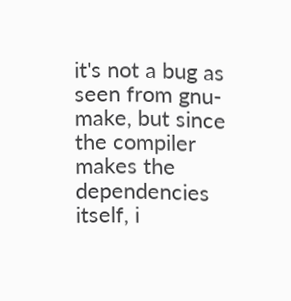it's not a bug as seen from gnu-make, but since the compiler
makes the dependencies itself, i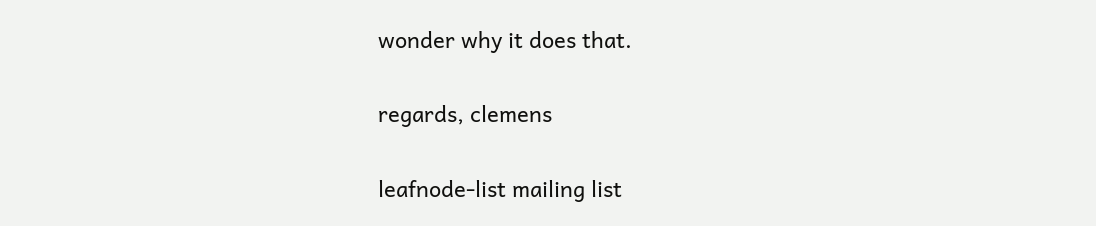wonder why it does that.

regards, clemens

leafnode-list mailing list